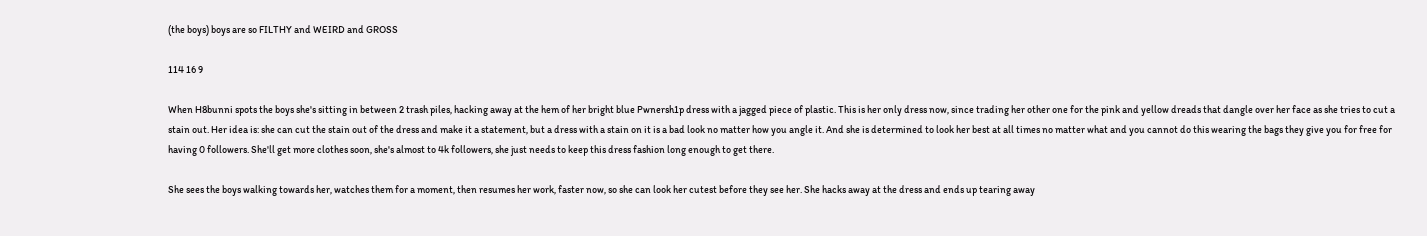(the boys) boys are so FILTHY and WEIRD and GROSS

114 16 9

When H8bunni spots the boys she's sitting in between 2 trash piles, hacking away at the hem of her bright blue Pwnersh1p dress with a jagged piece of plastic. This is her only dress now, since trading her other one for the pink and yellow dreads that dangle over her face as she tries to cut a stain out. Her idea is: she can cut the stain out of the dress and make it a statement, but a dress with a stain on it is a bad look no matter how you angle it. And she is determined to look her best at all times no matter what and you cannot do this wearing the bags they give you for free for having 0 followers. She'll get more clothes soon, she's almost to 4k followers, she just needs to keep this dress fashion long enough to get there.

She sees the boys walking towards her, watches them for a moment, then resumes her work, faster now, so she can look her cutest before they see her. She hacks away at the dress and ends up tearing away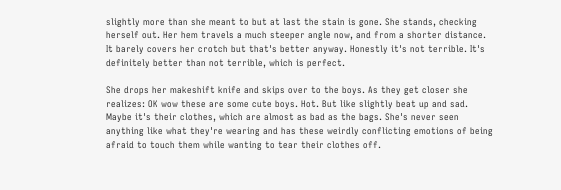slightly more than she meant to but at last the stain is gone. She stands, checking herself out. Her hem travels a much steeper angle now, and from a shorter distance. It barely covers her crotch but that's better anyway. Honestly it's not terrible. It's definitely better than not terrible, which is perfect.

She drops her makeshift knife and skips over to the boys. As they get closer she realizes: OK wow these are some cute boys. Hot. But like slightly beat up and sad. Maybe it's their clothes, which are almost as bad as the bags. She's never seen anything like what they're wearing and has these weirdly conflicting emotions of being afraid to touch them while wanting to tear their clothes off.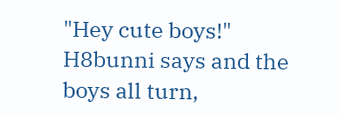"Hey cute boys!" H8bunni says and the boys all turn,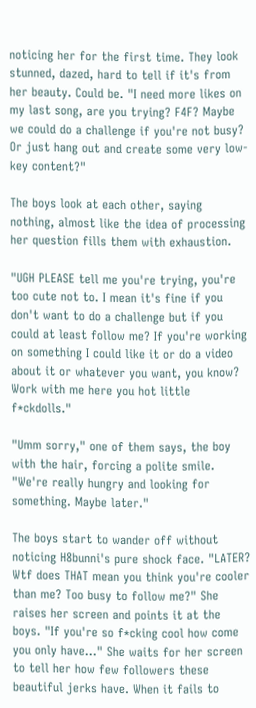noticing her for the first time. They look stunned, dazed, hard to tell if it's from her beauty. Could be. "I need more likes on my last song, are you trying? F4F? Maybe we could do a challenge if you're not busy? Or just hang out and create some very low-key content?"

The boys look at each other, saying nothing, almost like the idea of processing her question fills them with exhaustion.

"UGH PLEASE tell me you're trying, you're too cute not to. I mean it's fine if you don't want to do a challenge but if you could at least follow me? If you're working on something I could like it or do a video about it or whatever you want, you know? Work with me here you hot little f*ckdolls."

"Umm sorry," one of them says, the boy with the hair, forcing a polite smile. "We're really hungry and looking for something. Maybe later."

The boys start to wander off without noticing H8bunni's pure shock face. "LATER? Wtf does THAT mean you think you're cooler than me? Too busy to follow me?" She raises her screen and points it at the boys. "If you're so f*cking cool how come you only have..." She waits for her screen to tell her how few followers these beautiful jerks have. When it fails to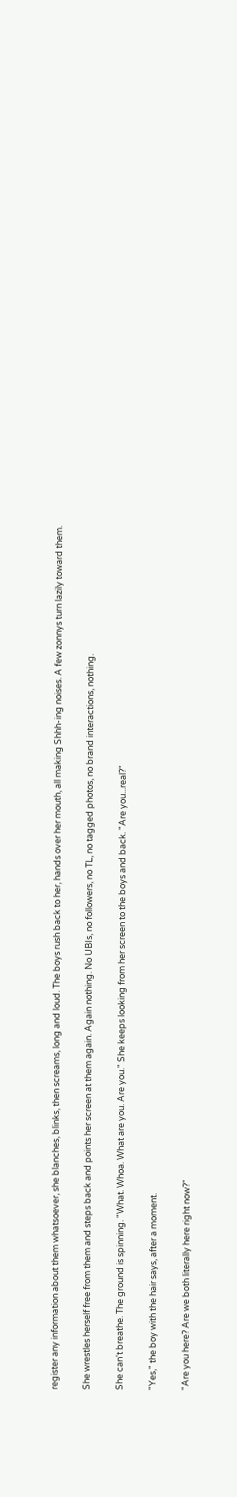register any information about them whatsoever, she blanches, blinks, then screams, long and loud. The boys rush back to her, hands over her mouth, all making Shhh-ing noises. A few zonnys turn lazily toward them.

She wrestles herself free from them and steps back and points her screen at them again. Again nothing. No UBIs, no followers, no TL, no tagged photos, no brand interactions, nothing.

She can't breathe. The ground is spinning. "What. Whoa. What are you. Are you." She keeps looking from her screen to the boys and back. "Are you...real?"

"Yes," the boy with the hair says, after a moment.

"Are you here? Are we both literally here right now?"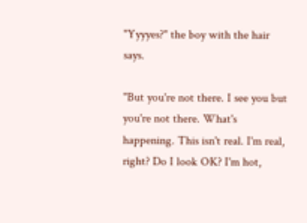"Yyyyes?" the boy with the hair says.

"But you're not there. I see you but you're not there. What's happening. This isn't real. I'm real, right? Do I look OK? I'm hot,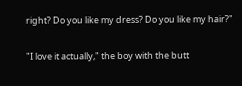right? Do you like my dress? Do you like my hair?"

"I love it actually," the boy with the butt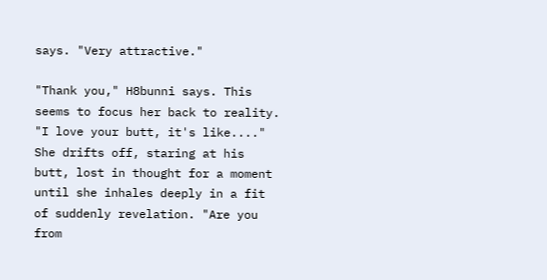says. "Very attractive."

"Thank you," H8bunni says. This seems to focus her back to reality. "I love your butt, it's like...." She drifts off, staring at his butt, lost in thought for a moment until she inhales deeply in a fit of suddenly revelation. "Are you from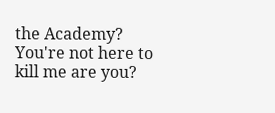the Academy? You're not here to kill me are you?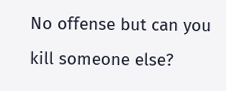No offense but can you kill someone else?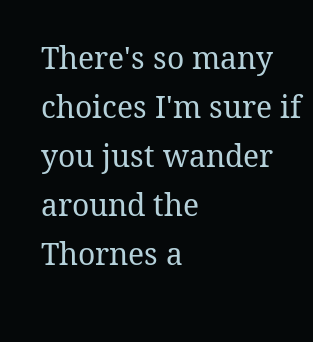There's so many choices I'm sure if you just wander around the Thornes a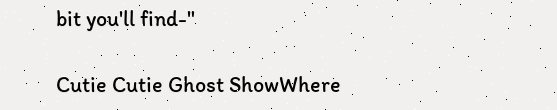bit you'll find-"

Cutie Cutie Ghost ShowWhere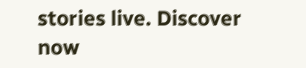stories live. Discover now